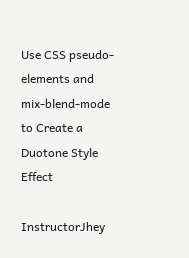Use CSS pseudo-elements and mix-blend-mode to Create a Duotone Style Effect

InstructorJhey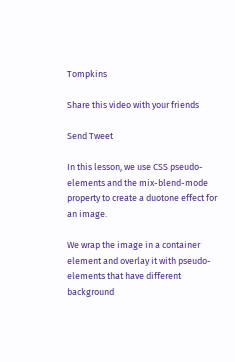Tompkins

Share this video with your friends

Send Tweet

In this lesson, we use CSS pseudo-elements and the mix-blend-mode property to create a duotone effect for an image.

We wrap the image in a container element and overlay it with pseudo-elements that have different background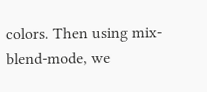colors. Then using mix-blend-mode, we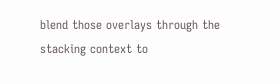blend those overlays through the stacking context to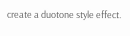create a duotone style effect.